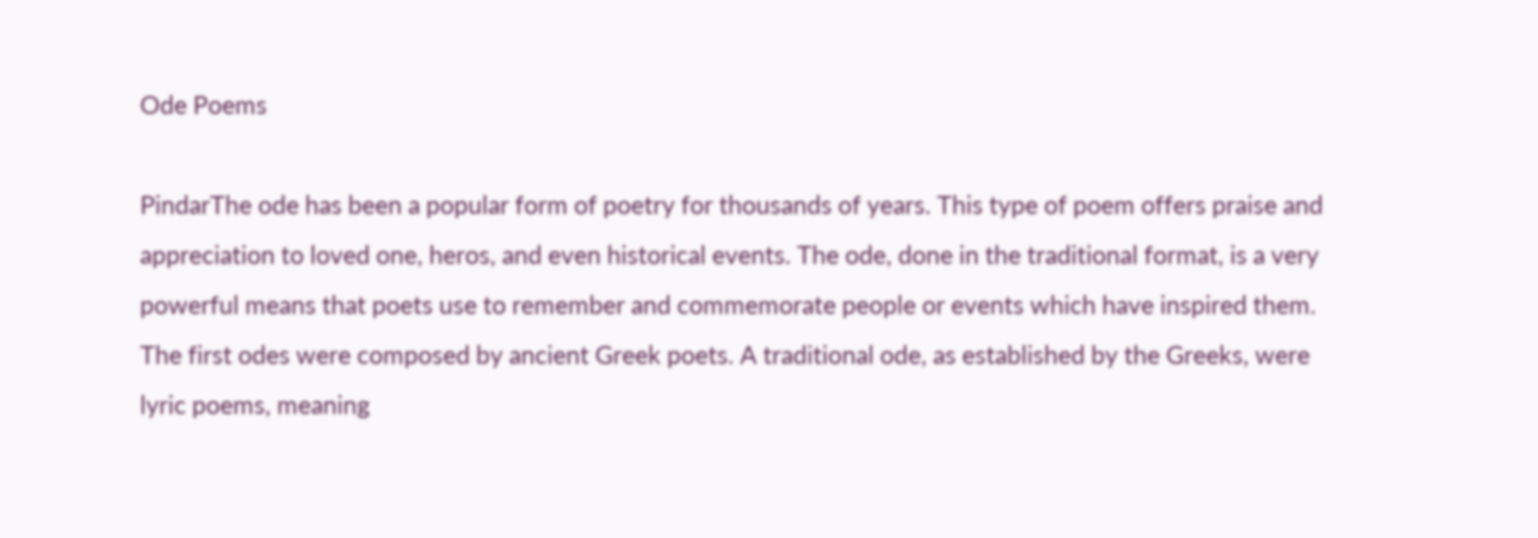Ode Poems

PindarThe ode has been a popular form of poetry for thousands of years. This type of poem offers praise and appreciation to loved one, heros, and even historical events. The ode, done in the traditional format, is a very powerful means that poets use to remember and commemorate people or events which have inspired them. The first odes were composed by ancient Greek poets. A traditional ode, as established by the Greeks, were lyric poems, meaning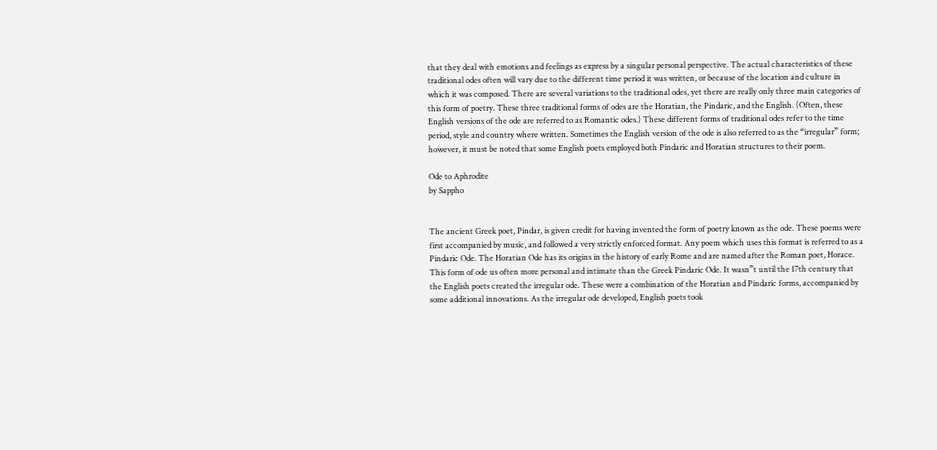that they deal with emotions and feelings as express by a singular personal perspective. The actual characteristics of these traditional odes often will vary due to the different time period it was written, or because of the location and culture in which it was composed. There are several variations to the traditional odes, yet there are really only three main categories of this form of poetry. These three traditional forms of odes are the Horatian, the Pindaric, and the English. (Often, these English versions of the ode are referred to as Romantic odes.) These different forms of traditional odes refer to the time period, style and country where written. Sometimes the English version of the ode is also referred to as the “irregular” form; however, it must be noted that some English poets employed both Pindaric and Horatian structures to their poem.

Ode to Aphrodite
by Sappho


The ancient Greek poet, Pindar, is given credit for having invented the form of poetry known as the ode. These poems were first accompanied by music, and followed a very strictly enforced format. Any poem which uses this format is referred to as a Pindaric Ode. The Horatian Ode has its origins in the history of early Rome and are named after the Roman poet, Horace. This form of ode us often more personal and intimate than the Greek Pindaric Ode. It wasn”t until the 17th century that the English poets created the irregular ode. These were a combination of the Horatian and Pindaric forms, accompanied by some additional innovations. As the irregular ode developed, English poets took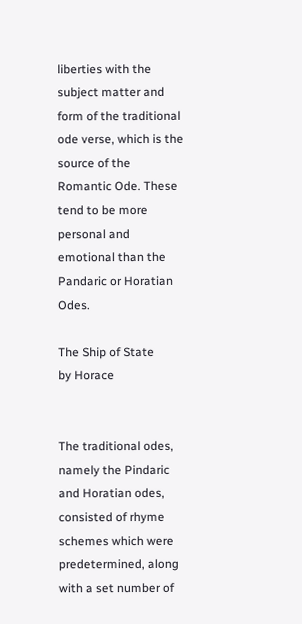liberties with the subject matter and form of the traditional ode verse, which is the source of the Romantic Ode. These tend to be more personal and emotional than the Pandaric or Horatian Odes.

The Ship of State
by Horace


The traditional odes, namely the Pindaric and Horatian odes, consisted of rhyme schemes which were predetermined, along with a set number of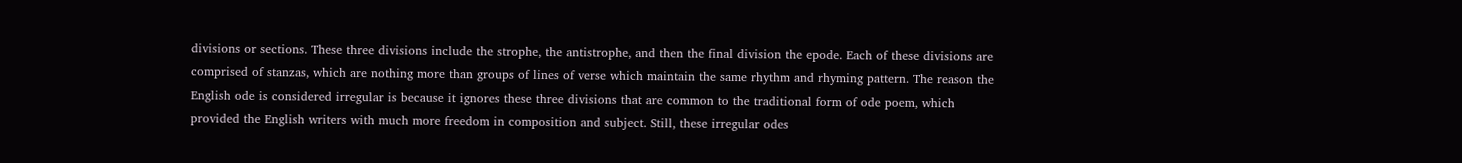divisions or sections. These three divisions include the strophe, the antistrophe, and then the final division the epode. Each of these divisions are comprised of stanzas, which are nothing more than groups of lines of verse which maintain the same rhythm and rhyming pattern. The reason the English ode is considered irregular is because it ignores these three divisions that are common to the traditional form of ode poem, which provided the English writers with much more freedom in composition and subject. Still, these irregular odes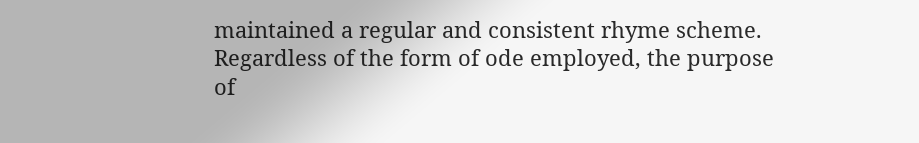maintained a regular and consistent rhyme scheme. Regardless of the form of ode employed, the purpose of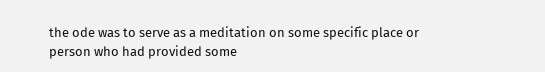the ode was to serve as a meditation on some specific place or person who had provided some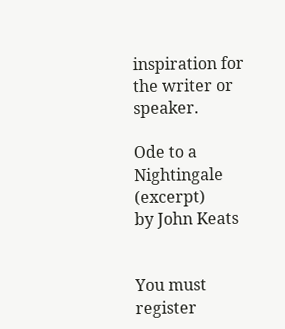inspiration for the writer or speaker.

Ode to a Nightingale (excerpt)
by John Keats


You must register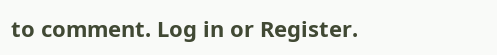to comment. Log in or Register.